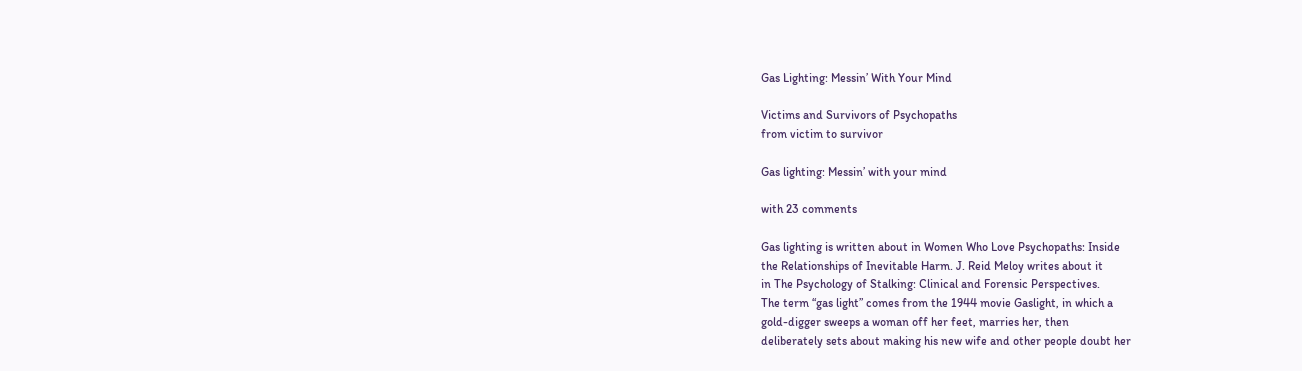Gas Lighting: Messin’ With Your Mind

Victims and Survivors of Psychopaths
from victim to survivor

Gas lighting: Messin’ with your mind

with 23 comments

Gas lighting is written about in Women Who Love Psychopaths: Inside
the Relationships of Inevitable Harm. J. Reid Meloy writes about it
in The Psychology of Stalking: Clinical and Forensic Perspectives.
The term “gas light” comes from the 1944 movie Gaslight, in which a
gold-digger sweeps a woman off her feet, marries her, then
deliberately sets about making his new wife and other people doubt her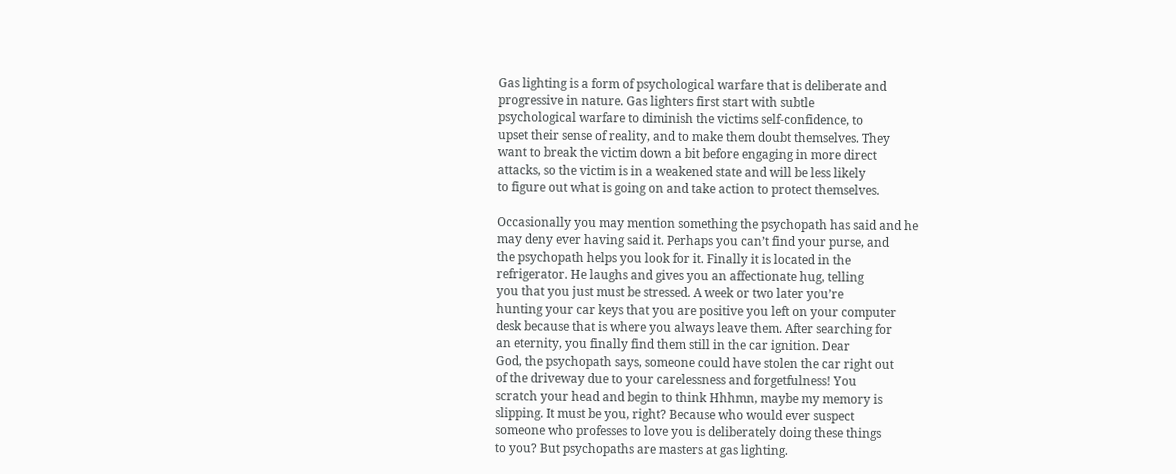Gas lighting is a form of psychological warfare that is deliberate and
progressive in nature. Gas lighters first start with subtle
psychological warfare to diminish the victims self-confidence, to
upset their sense of reality, and to make them doubt themselves. They
want to break the victim down a bit before engaging in more direct
attacks, so the victim is in a weakened state and will be less likely
to figure out what is going on and take action to protect themselves.

Occasionally you may mention something the psychopath has said and he
may deny ever having said it. Perhaps you can’t find your purse, and
the psychopath helps you look for it. Finally it is located in the
refrigerator. He laughs and gives you an affectionate hug, telling
you that you just must be stressed. A week or two later you’re
hunting your car keys that you are positive you left on your computer
desk because that is where you always leave them. After searching for
an eternity, you finally find them still in the car ignition. Dear
God, the psychopath says, someone could have stolen the car right out
of the driveway due to your carelessness and forgetfulness! You
scratch your head and begin to think Hhhmn, maybe my memory is
slipping. It must be you, right? Because who would ever suspect
someone who professes to love you is deliberately doing these things
to you? But psychopaths are masters at gas lighting.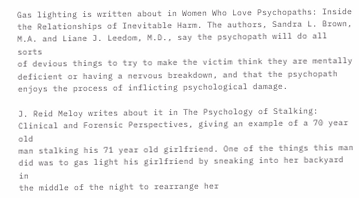Gas lighting is written about in Women Who Love Psychopaths: Inside
the Relationships of Inevitable Harm. The authors, Sandra L. Brown,
M.A. and Liane J. Leedom, M.D., say the psychopath will do all sorts
of devious things to try to make the victim think they are mentally
deficient or having a nervous breakdown, and that the psychopath
enjoys the process of inflicting psychological damage.

J. Reid Meloy writes about it in The Psychology of Stalking:
Clinical and Forensic Perspectives, giving an example of a 70 year old
man stalking his 71 year old girlfriend. One of the things this man
did was to gas light his girlfriend by sneaking into her backyard in
the middle of the night to rearrange her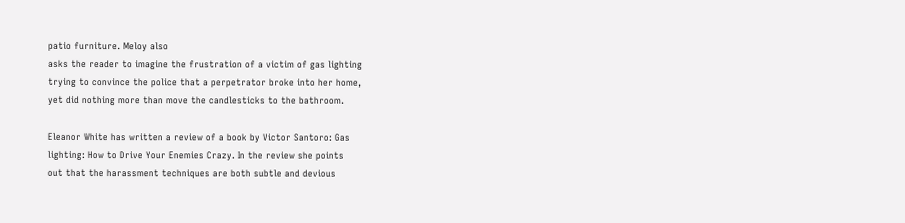patio furniture. Meloy also
asks the reader to imagine the frustration of a victim of gas lighting
trying to convince the police that a perpetrator broke into her home,
yet did nothing more than move the candlesticks to the bathroom.

Eleanor White has written a review of a book by Victor Santoro: Gas
lighting: How to Drive Your Enemies Crazy. In the review she points
out that the harassment techniques are both subtle and devious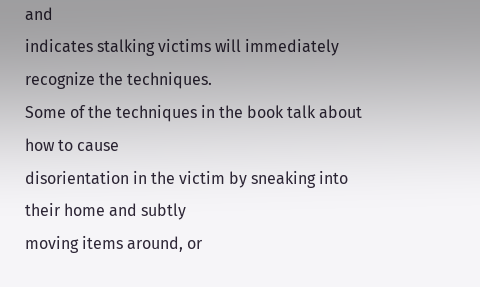and
indicates stalking victims will immediately recognize the techniques.
Some of the techniques in the book talk about how to cause
disorientation in the victim by sneaking into their home and subtly
moving items around, or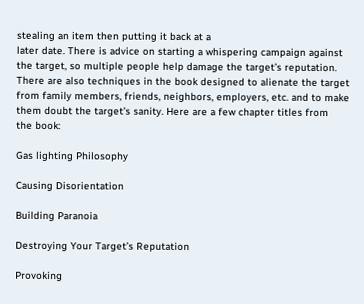stealing an item then putting it back at a
later date. There is advice on starting a whispering campaign against
the target, so multiple people help damage the target’s reputation.
There are also techniques in the book designed to alienate the target
from family members, friends, neighbors, employers, etc. and to make
them doubt the target’s sanity. Here are a few chapter titles from
the book:

Gas lighting Philosophy

Causing Disorientation

Building Paranoia

Destroying Your Target’s Reputation

Provoking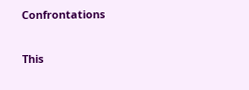Confrontations

This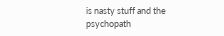is nasty stuff and the psychopath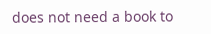does not need a book to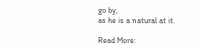go by,
as he is a natural at it.

Read More: